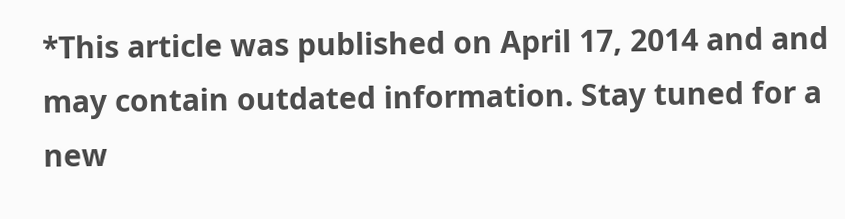*This article was published on April 17, 2014 and and may contain outdated information. Stay tuned for a new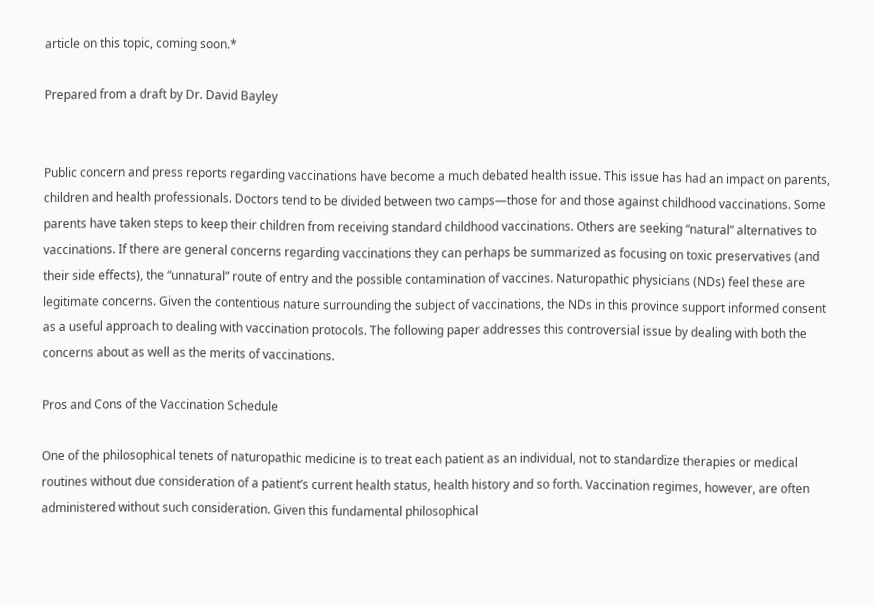article on this topic, coming soon.*

Prepared from a draft by Dr. David Bayley


Public concern and press reports regarding vaccinations have become a much debated health issue. This issue has had an impact on parents, children and health professionals. Doctors tend to be divided between two camps—those for and those against childhood vaccinations. Some parents have taken steps to keep their children from receiving standard childhood vaccinations. Others are seeking “natural” alternatives to vaccinations. If there are general concerns regarding vaccinations they can perhaps be summarized as focusing on toxic preservatives (and their side effects), the “unnatural” route of entry and the possible contamination of vaccines. Naturopathic physicians (NDs) feel these are legitimate concerns. Given the contentious nature surrounding the subject of vaccinations, the NDs in this province support informed consent as a useful approach to dealing with vaccination protocols. The following paper addresses this controversial issue by dealing with both the concerns about as well as the merits of vaccinations.

Pros and Cons of the Vaccination Schedule

One of the philosophical tenets of naturopathic medicine is to treat each patient as an individual, not to standardize therapies or medical routines without due consideration of a patient’s current health status, health history and so forth. Vaccination regimes, however, are often administered without such consideration. Given this fundamental philosophical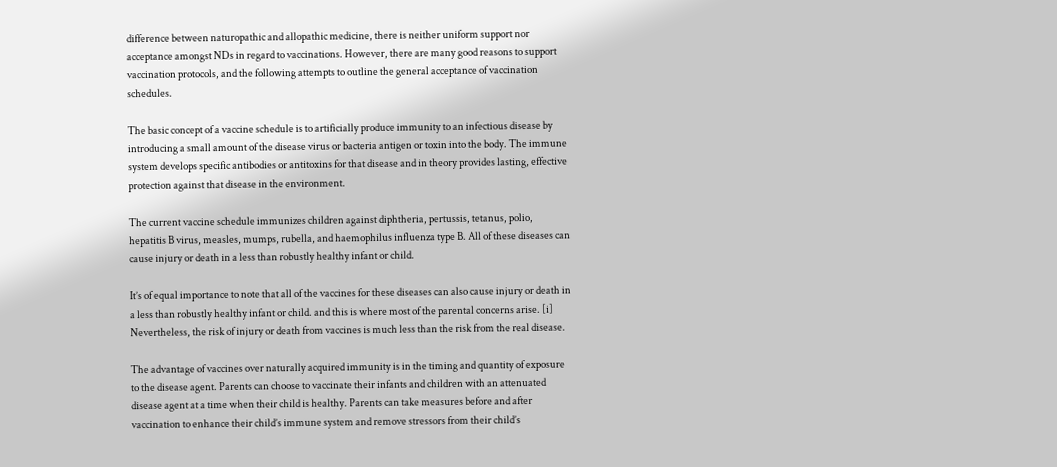difference between naturopathic and allopathic medicine, there is neither uniform support nor acceptance amongst NDs in regard to vaccinations. However, there are many good reasons to support vaccination protocols, and the following attempts to outline the general acceptance of vaccination schedules.

The basic concept of a vaccine schedule is to artificially produce immunity to an infectious disease by introducing a small amount of the disease virus or bacteria antigen or toxin into the body. The immune system develops specific antibodies or antitoxins for that disease and in theory provides lasting, effective protection against that disease in the environment.

The current vaccine schedule immunizes children against diphtheria, pertussis, tetanus, polio, hepatitis B virus, measles, mumps, rubella, and haemophilus influenza type B. All of these diseases can cause injury or death in a less than robustly healthy infant or child.

It’s of equal importance to note that all of the vaccines for these diseases can also cause injury or death in a less than robustly healthy infant or child. and this is where most of the parental concerns arise. [i] Nevertheless, the risk of injury or death from vaccines is much less than the risk from the real disease.

The advantage of vaccines over naturally acquired immunity is in the timing and quantity of exposure to the disease agent. Parents can choose to vaccinate their infants and children with an attenuated disease agent at a time when their child is healthy. Parents can take measures before and after vaccination to enhance their child’s immune system and remove stressors from their child’s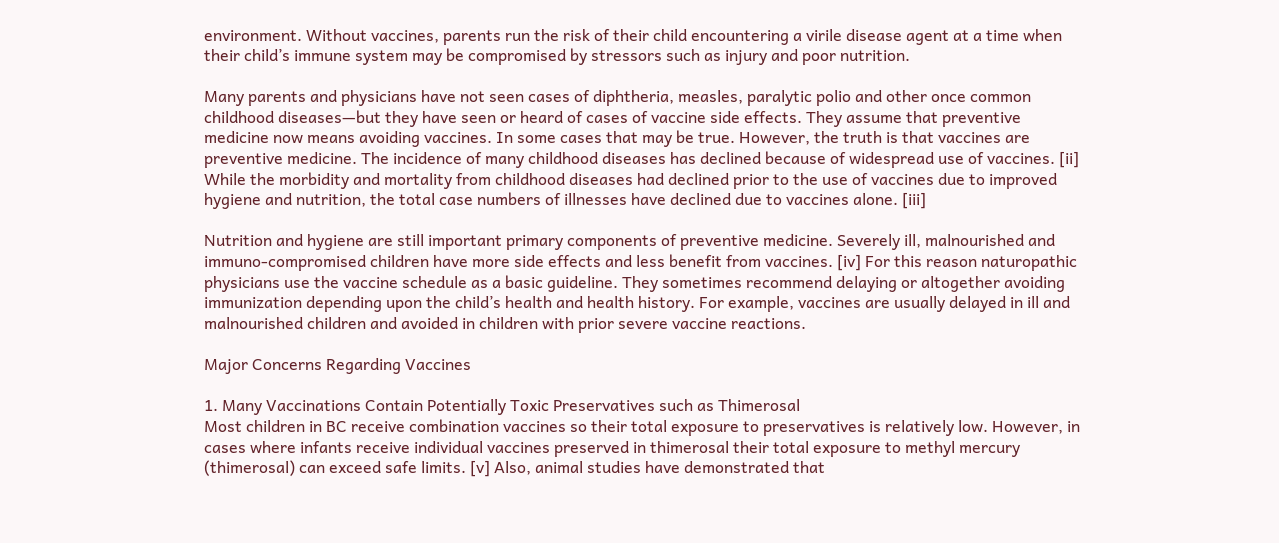environment. Without vaccines, parents run the risk of their child encountering a virile disease agent at a time when their child’s immune system may be compromised by stressors such as injury and poor nutrition.

Many parents and physicians have not seen cases of diphtheria, measles, paralytic polio and other once common childhood diseases—but they have seen or heard of cases of vaccine side effects. They assume that preventive medicine now means avoiding vaccines. In some cases that may be true. However, the truth is that vaccines are preventive medicine. The incidence of many childhood diseases has declined because of widespread use of vaccines. [ii] While the morbidity and mortality from childhood diseases had declined prior to the use of vaccines due to improved hygiene and nutrition, the total case numbers of illnesses have declined due to vaccines alone. [iii]

Nutrition and hygiene are still important primary components of preventive medicine. Severely ill, malnourished and immuno-compromised children have more side effects and less benefit from vaccines. [iv] For this reason naturopathic physicians use the vaccine schedule as a basic guideline. They sometimes recommend delaying or altogether avoiding immunization depending upon the child’s health and health history. For example, vaccines are usually delayed in ill and malnourished children and avoided in children with prior severe vaccine reactions.

Major Concerns Regarding Vaccines

1. Many Vaccinations Contain Potentially Toxic Preservatives such as Thimerosal
Most children in BC receive combination vaccines so their total exposure to preservatives is relatively low. However, in cases where infants receive individual vaccines preserved in thimerosal their total exposure to methyl mercury (thimerosal) can exceed safe limits. [v] Also, animal studies have demonstrated that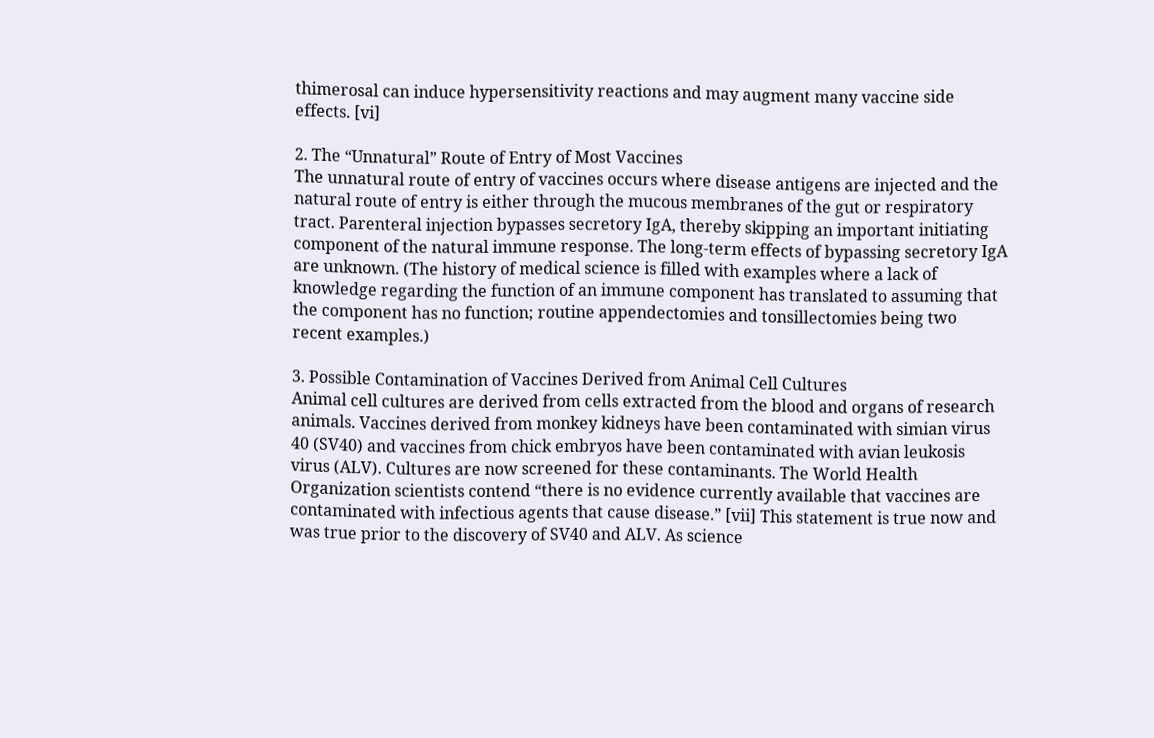thimerosal can induce hypersensitivity reactions and may augment many vaccine side effects. [vi]

2. The “Unnatural” Route of Entry of Most Vaccines
The unnatural route of entry of vaccines occurs where disease antigens are injected and the natural route of entry is either through the mucous membranes of the gut or respiratory tract. Parenteral injection bypasses secretory IgA, thereby skipping an important initiating component of the natural immune response. The long-term effects of bypassing secretory IgA are unknown. (The history of medical science is filled with examples where a lack of knowledge regarding the function of an immune component has translated to assuming that the component has no function; routine appendectomies and tonsillectomies being two recent examples.)

3. Possible Contamination of Vaccines Derived from Animal Cell Cultures
Animal cell cultures are derived from cells extracted from the blood and organs of research animals. Vaccines derived from monkey kidneys have been contaminated with simian virus 40 (SV40) and vaccines from chick embryos have been contaminated with avian leukosis virus (ALV). Cultures are now screened for these contaminants. The World Health Organization scientists contend “there is no evidence currently available that vaccines are contaminated with infectious agents that cause disease.” [vii] This statement is true now and was true prior to the discovery of SV40 and ALV. As science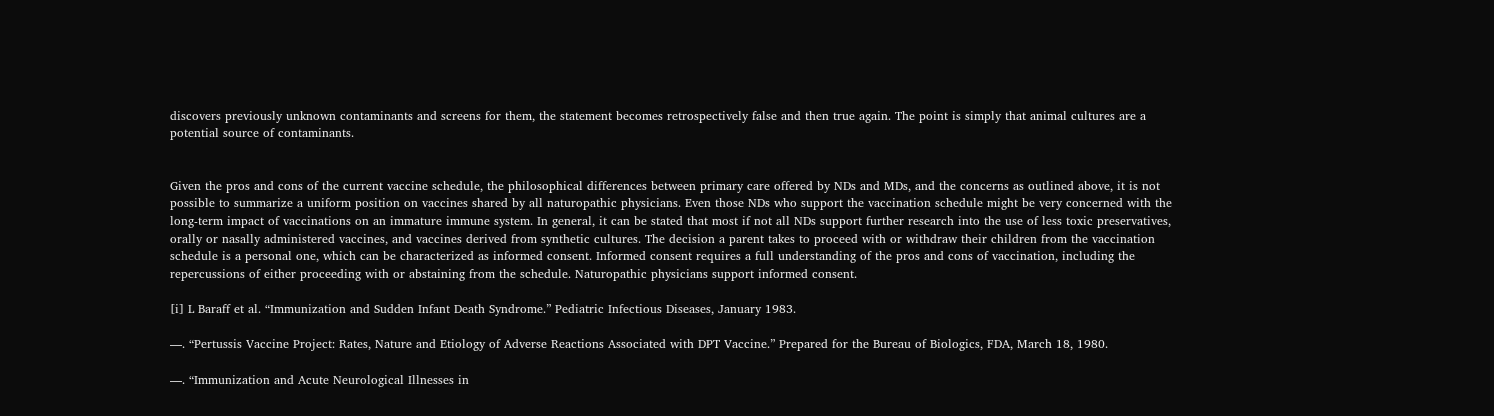discovers previously unknown contaminants and screens for them, the statement becomes retrospectively false and then true again. The point is simply that animal cultures are a potential source of contaminants.


Given the pros and cons of the current vaccine schedule, the philosophical differences between primary care offered by NDs and MDs, and the concerns as outlined above, it is not possible to summarize a uniform position on vaccines shared by all naturopathic physicians. Even those NDs who support the vaccination schedule might be very concerned with the long-term impact of vaccinations on an immature immune system. In general, it can be stated that most if not all NDs support further research into the use of less toxic preservatives, orally or nasally administered vaccines, and vaccines derived from synthetic cultures. The decision a parent takes to proceed with or withdraw their children from the vaccination schedule is a personal one, which can be characterized as informed consent. Informed consent requires a full understanding of the pros and cons of vaccination, including the repercussions of either proceeding with or abstaining from the schedule. Naturopathic physicians support informed consent.

[i] L Baraff et al. “Immunization and Sudden Infant Death Syndrome.” Pediatric Infectious Diseases, January 1983.

—. “Pertussis Vaccine Project: Rates, Nature and Etiology of Adverse Reactions Associated with DPT Vaccine.” Prepared for the Bureau of Biologics, FDA, March 18, 1980.

—. “Immunization and Acute Neurological Illnesses in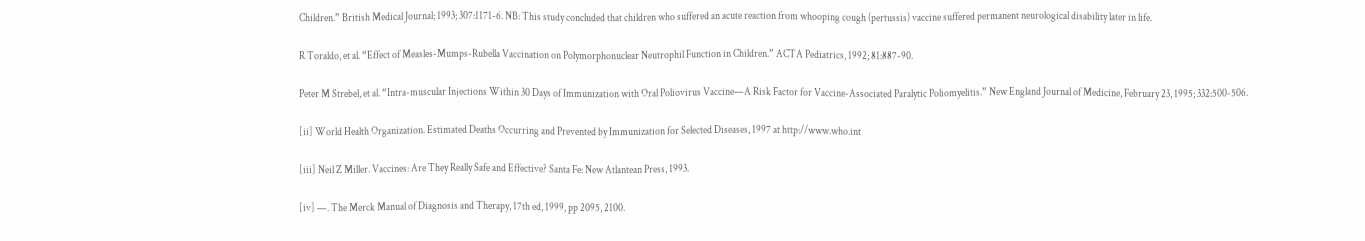Children.” British Medical Journal; 1993; 307:1171-6. NB: This study concluded that children who suffered an acute reaction from whooping cough (pertussis) vaccine suffered permanent neurological disability later in life.

R Toraldo, et al. “Effect of Measles-Mumps-Rubella Vaccination on Polymorphonuclear Neutrophil Function in Children.” ACTA Pediatrics, 1992; 81:887-90.

Peter M Strebel, et al. “Intra-muscular Injections Within 30 Days of Immunization with Oral Poliovirus Vaccine—A Risk Factor for Vaccine-Associated Paralytic Poliomyelitis.” New England Journal of Medicine, February 23, 1995; 332:500-506.

[ii] World Health Organization. Estimated Deaths Occurring and Prevented by Immunization for Selected Diseases, 1997 at http://www.who.int

[iii] Neil Z Miller. Vaccines: Are They Really Safe and Effective? Santa Fe: New Atlantean Press, 1993.

[iv] —. The Merck Manual of Diagnosis and Therapy, 17th ed, 1999, pp 2095, 2100.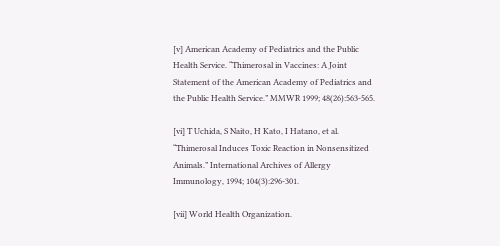[v] American Academy of Pediatrics and the Public Health Service. “Thimerosal in Vaccines: A Joint Statement of the American Academy of Pediatrics and the Public Health Service.” MMWR 1999; 48(26):563-565.

[vi] T Uchida, S Naito, H Kato, I Hatano, et al. “Thimerosal Induces Toxic Reaction in Nonsensitized Animals.” International Archives of Allergy Immunology, 1994; 104(3):296-301.

[vii] World Health Organization.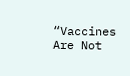“Vaccines Are Not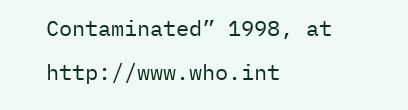Contaminated” 1998, at http://www.who.int